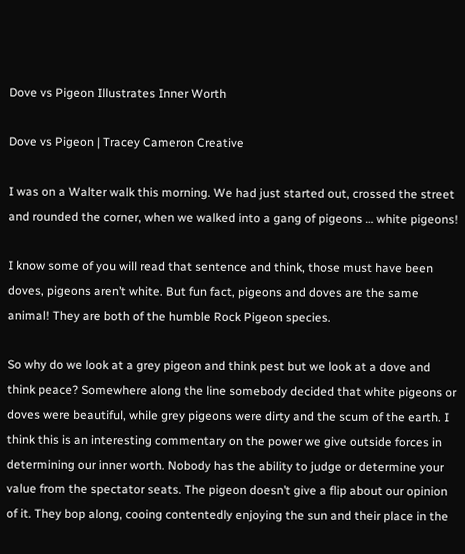Dove vs Pigeon Illustrates Inner Worth

Dove vs Pigeon | Tracey Cameron Creative

I was on a Walter walk this morning. We had just started out, crossed the street and rounded the corner, when we walked into a gang of pigeons … white pigeons!

I know some of you will read that sentence and think, those must have been doves, pigeons aren’t white. But fun fact, pigeons and doves are the same animal! They are both of the humble Rock Pigeon species.

So why do we look at a grey pigeon and think pest but we look at a dove and think peace? Somewhere along the line somebody decided that white pigeons or doves were beautiful, while grey pigeons were dirty and the scum of the earth. I think this is an interesting commentary on the power we give outside forces in determining our inner worth. Nobody has the ability to judge or determine your value from the spectator seats. The pigeon doesn’t give a flip about our opinion of it. They bop along, cooing contentedly enjoying the sun and their place in the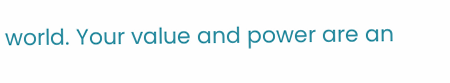world. Your value and power are an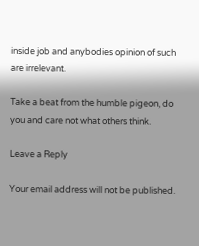inside job and anybodies opinion of such are irrelevant.

Take a beat from the humble pigeon, do you and care not what others think.

Leave a Reply

Your email address will not be published.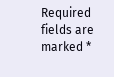Required fields are marked *